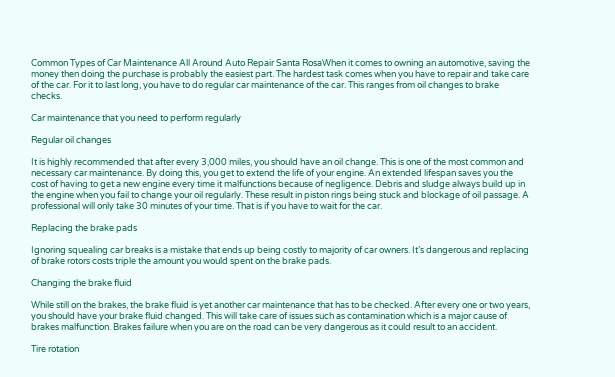Common Types of Car Maintenance All Around Auto Repair Santa RosaWhen it comes to owning an automotive, saving the money then doing the purchase is probably the easiest part. The hardest task comes when you have to repair and take care of the car. For it to last long, you have to do regular car maintenance of the car. This ranges from oil changes to brake checks.

Car maintenance that you need to perform regularly

Regular oil changes

It is highly recommended that after every 3,000 miles, you should have an oil change. This is one of the most common and necessary car maintenance. By doing this, you get to extend the life of your engine. An extended lifespan saves you the cost of having to get a new engine every time it malfunctions because of negligence. Debris and sludge always build up in the engine when you fail to change your oil regularly. These result in piston rings being stuck and blockage of oil passage. A professional will only take 30 minutes of your time. That is if you have to wait for the car.

Replacing the brake pads

Ignoring squealing car breaks is a mistake that ends up being costly to majority of car owners. It’s dangerous and replacing of brake rotors costs triple the amount you would spent on the brake pads.

Changing the brake fluid

While still on the brakes, the brake fluid is yet another car maintenance that has to be checked. After every one or two years, you should have your brake fluid changed. This will take care of issues such as contamination which is a major cause of brakes malfunction. Brakes failure when you are on the road can be very dangerous as it could result to an accident.

Tire rotation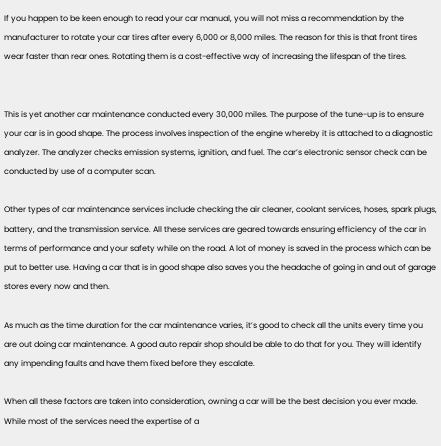If you happen to be keen enough to read your car manual, you will not miss a recommendation by the manufacturer to rotate your car tires after every 6,000 or 8,000 miles. The reason for this is that front tires wear faster than rear ones. Rotating them is a cost-effective way of increasing the lifespan of the tires.


This is yet another car maintenance conducted every 30,000 miles. The purpose of the tune-up is to ensure your car is in good shape. The process involves inspection of the engine whereby it is attached to a diagnostic analyzer. The analyzer checks emission systems, ignition, and fuel. The car’s electronic sensor check can be conducted by use of a computer scan.

Other types of car maintenance services include checking the air cleaner, coolant services, hoses, spark plugs, battery, and the transmission service. All these services are geared towards ensuring efficiency of the car in terms of performance and your safety while on the road. A lot of money is saved in the process which can be put to better use. Having a car that is in good shape also saves you the headache of going in and out of garage stores every now and then.

As much as the time duration for the car maintenance varies, it’s good to check all the units every time you are out doing car maintenance. A good auto repair shop should be able to do that for you. They will identify any impending faults and have them fixed before they escalate.

When all these factors are taken into consideration, owning a car will be the best decision you ever made. While most of the services need the expertise of a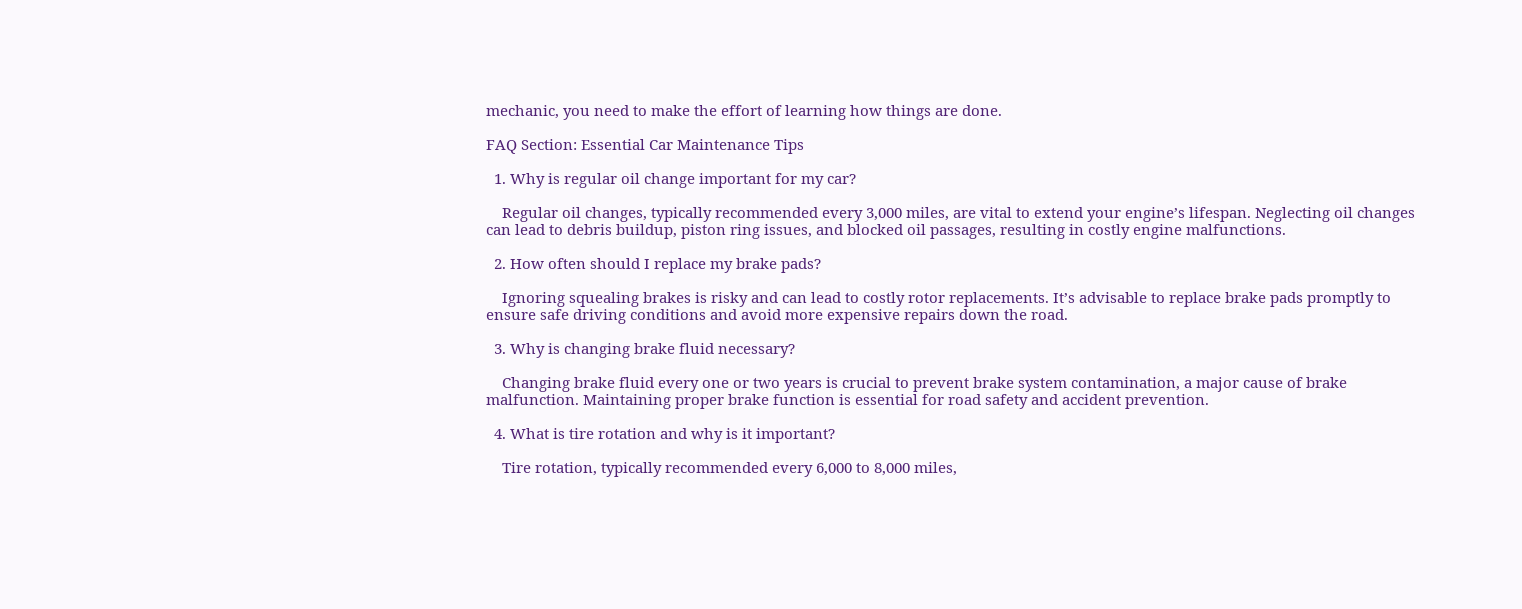mechanic, you need to make the effort of learning how things are done.

FAQ Section: Essential Car Maintenance Tips

  1. Why is regular oil change important for my car?

    Regular oil changes, typically recommended every 3,000 miles, are vital to extend your engine’s lifespan. Neglecting oil changes can lead to debris buildup, piston ring issues, and blocked oil passages, resulting in costly engine malfunctions.

  2. How often should I replace my brake pads?

    Ignoring squealing brakes is risky and can lead to costly rotor replacements. It’s advisable to replace brake pads promptly to ensure safe driving conditions and avoid more expensive repairs down the road.

  3. Why is changing brake fluid necessary?

    Changing brake fluid every one or two years is crucial to prevent brake system contamination, a major cause of brake malfunction. Maintaining proper brake function is essential for road safety and accident prevention.

  4. What is tire rotation and why is it important?

    Tire rotation, typically recommended every 6,000 to 8,000 miles,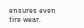ensures even tire wear.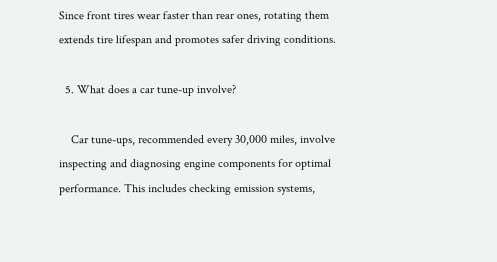Since front tires wear faster than rear ones, rotating them extends tire lifespan and promotes safer driving conditions.

  5. What does a car tune-up involve?

    Car tune-ups, recommended every 30,000 miles, involve inspecting and diagnosing engine components for optimal performance. This includes checking emission systems,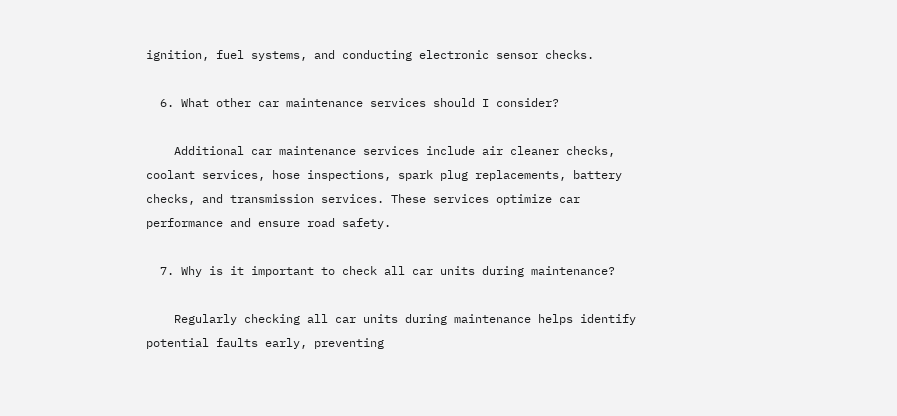ignition, fuel systems, and conducting electronic sensor checks.

  6. What other car maintenance services should I consider?

    Additional car maintenance services include air cleaner checks, coolant services, hose inspections, spark plug replacements, battery checks, and transmission services. These services optimize car performance and ensure road safety.

  7. Why is it important to check all car units during maintenance?

    Regularly checking all car units during maintenance helps identify potential faults early, preventing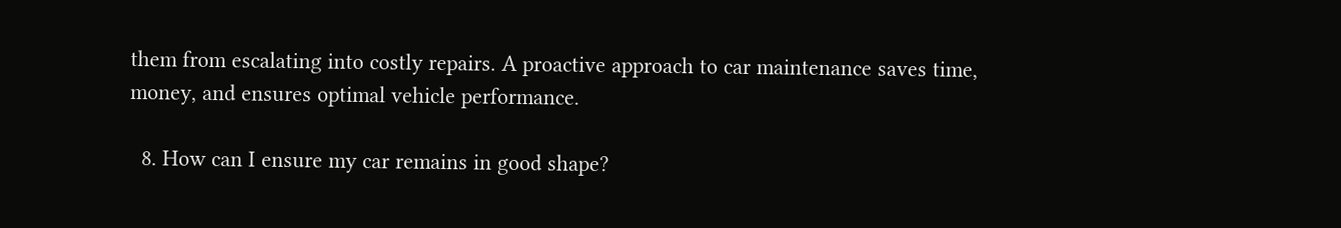them from escalating into costly repairs. A proactive approach to car maintenance saves time, money, and ensures optimal vehicle performance.

  8. How can I ensure my car remains in good shape?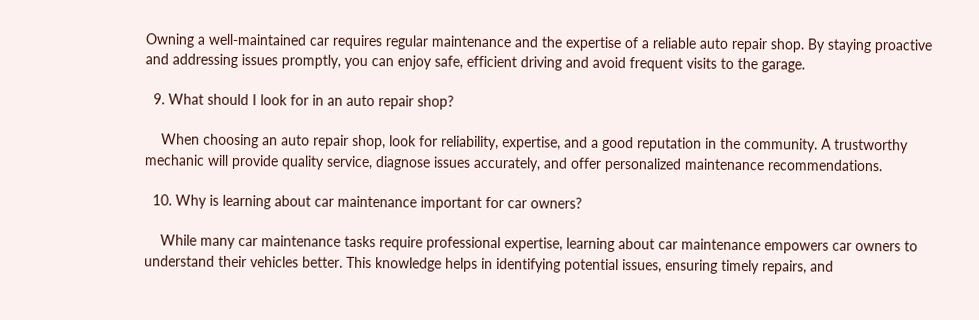Owning a well-maintained car requires regular maintenance and the expertise of a reliable auto repair shop. By staying proactive and addressing issues promptly, you can enjoy safe, efficient driving and avoid frequent visits to the garage.

  9. What should I look for in an auto repair shop?

    When choosing an auto repair shop, look for reliability, expertise, and a good reputation in the community. A trustworthy mechanic will provide quality service, diagnose issues accurately, and offer personalized maintenance recommendations.

  10. Why is learning about car maintenance important for car owners?

    While many car maintenance tasks require professional expertise, learning about car maintenance empowers car owners to understand their vehicles better. This knowledge helps in identifying potential issues, ensuring timely repairs, and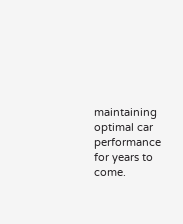maintaining optimal car performance for years to come.